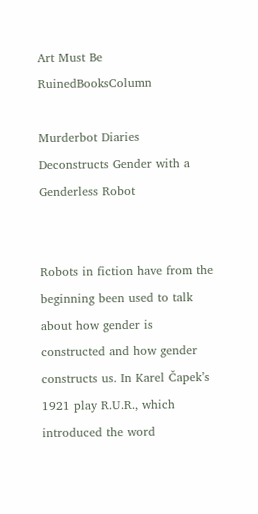Art Must Be RuinedBooksColumn

Murderbot Diaries Deconstructs Gender with a Genderless Robot


Robots in fiction have from the beginning been used to talk about how gender is constructed and how gender constructs us. In Karel Čapek’s 1921 play R.U.R., which introduced the word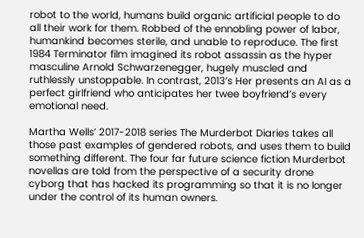robot to the world, humans build organic artificial people to do all their work for them. Robbed of the ennobling power of labor, humankind becomes sterile, and unable to reproduce. The first 1984 Terminator film imagined its robot assassin as the hyper masculine Arnold Schwarzenegger, hugely muscled and ruthlessly unstoppable. In contrast, 2013’s Her presents an AI as a perfect girlfriend who anticipates her twee boyfriend’s every emotional need.

Martha Wells’ 2017-2018 series The Murderbot Diaries takes all those past examples of gendered robots, and uses them to build something different. The four far future science fiction Murderbot novellas are told from the perspective of a security drone cyborg that has hacked its programming so that it is no longer under the control of its human owners.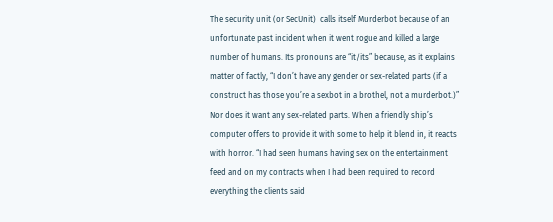The security unit (or SecUnit)  calls itself Murderbot because of an unfortunate past incident when it went rogue and killed a large number of humans. Its pronouns are “it/its” because, as it explains matter of factly, “I don’t have any gender or sex-related parts (if a construct has those you’re a sexbot in a brothel, not a murderbot.)” Nor does it want any sex-related parts. When a friendly ship’s computer offers to provide it with some to help it blend in, it reacts with horror. “I had seen humans having sex on the entertainment feed and on my contracts when I had been required to record everything the clients said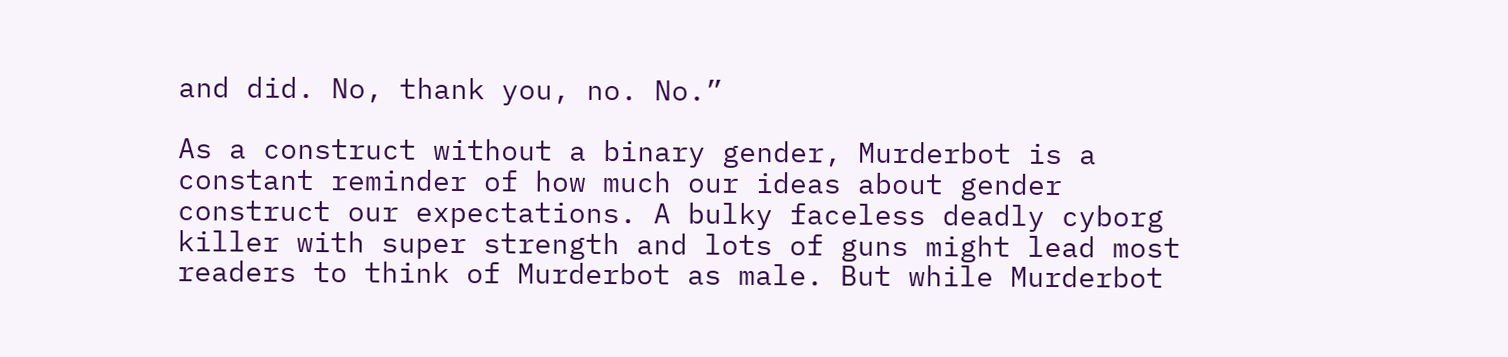and did. No, thank you, no. No.”

As a construct without a binary gender, Murderbot is a constant reminder of how much our ideas about gender construct our expectations. A bulky faceless deadly cyborg killer with super strength and lots of guns might lead most readers to think of Murderbot as male. But while Murderbot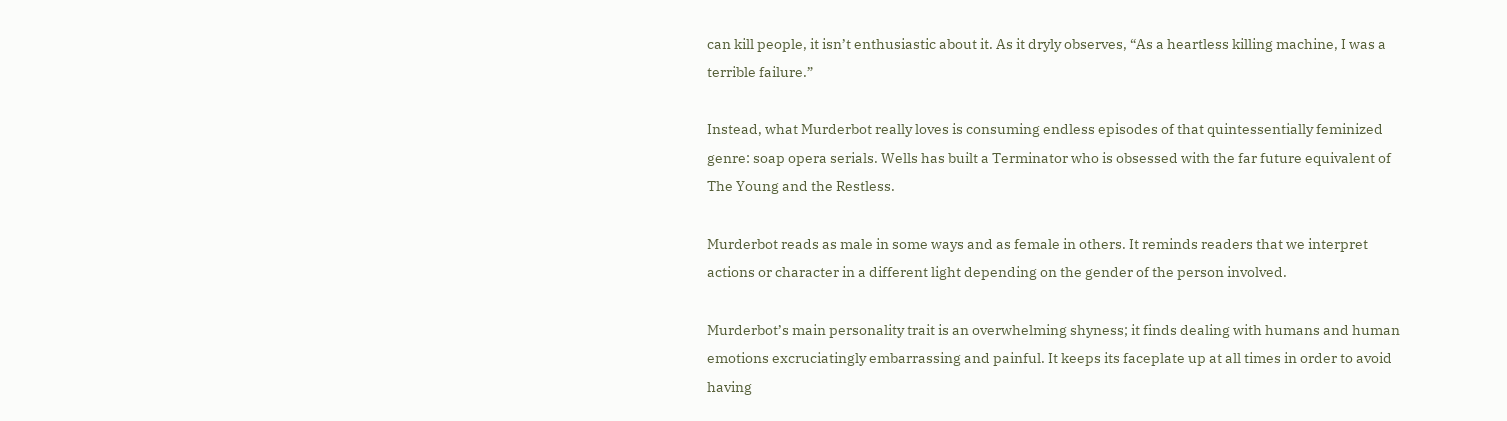can kill people, it isn’t enthusiastic about it. As it dryly observes, “As a heartless killing machine, I was a terrible failure.”

Instead, what Murderbot really loves is consuming endless episodes of that quintessentially feminized genre: soap opera serials. Wells has built a Terminator who is obsessed with the far future equivalent of The Young and the Restless.

Murderbot reads as male in some ways and as female in others. It reminds readers that we interpret actions or character in a different light depending on the gender of the person involved.

Murderbot’s main personality trait is an overwhelming shyness; it finds dealing with humans and human emotions excruciatingly embarrassing and painful. It keeps its faceplate up at all times in order to avoid having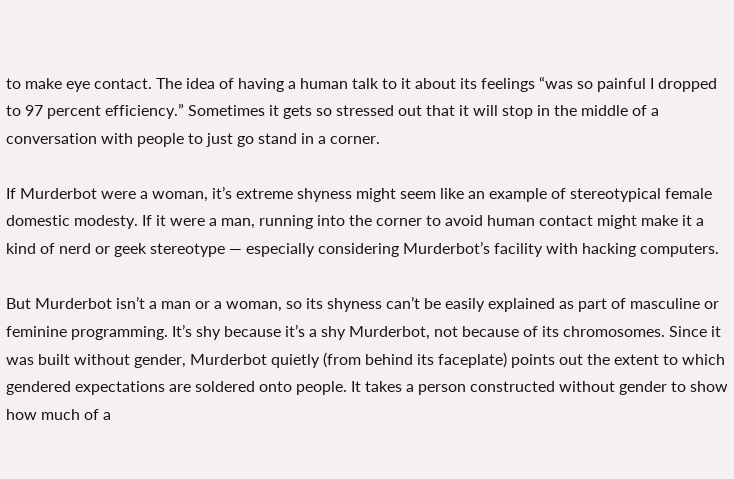to make eye contact. The idea of having a human talk to it about its feelings “was so painful I dropped to 97 percent efficiency.” Sometimes it gets so stressed out that it will stop in the middle of a conversation with people to just go stand in a corner.

If Murderbot were a woman, it’s extreme shyness might seem like an example of stereotypical female domestic modesty. If it were a man, running into the corner to avoid human contact might make it a kind of nerd or geek stereotype — especially considering Murderbot’s facility with hacking computers.

But Murderbot isn’t a man or a woman, so its shyness can’t be easily explained as part of masculine or feminine programming. It’s shy because it’s a shy Murderbot, not because of its chromosomes. Since it was built without gender, Murderbot quietly (from behind its faceplate) points out the extent to which gendered expectations are soldered onto people. It takes a person constructed without gender to show how much of a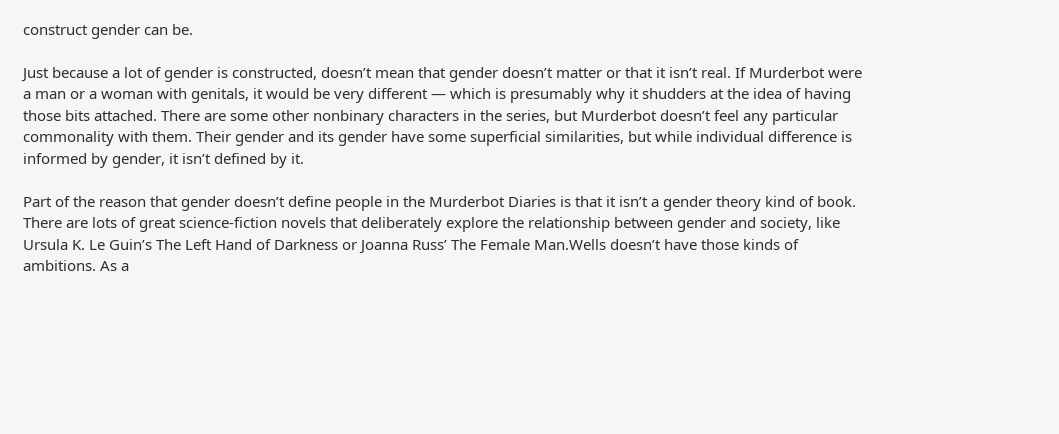construct gender can be.

Just because a lot of gender is constructed, doesn’t mean that gender doesn’t matter or that it isn’t real. If Murderbot were a man or a woman with genitals, it would be very different — which is presumably why it shudders at the idea of having those bits attached. There are some other nonbinary characters in the series, but Murderbot doesn’t feel any particular commonality with them. Their gender and its gender have some superficial similarities, but while individual difference is informed by gender, it isn’t defined by it.

Part of the reason that gender doesn’t define people in the Murderbot Diaries is that it isn’t a gender theory kind of book. There are lots of great science-fiction novels that deliberately explore the relationship between gender and society, like Ursula K. Le Guin’s The Left Hand of Darkness or Joanna Russ’ The Female Man.Wells doesn’t have those kinds of ambitions. As a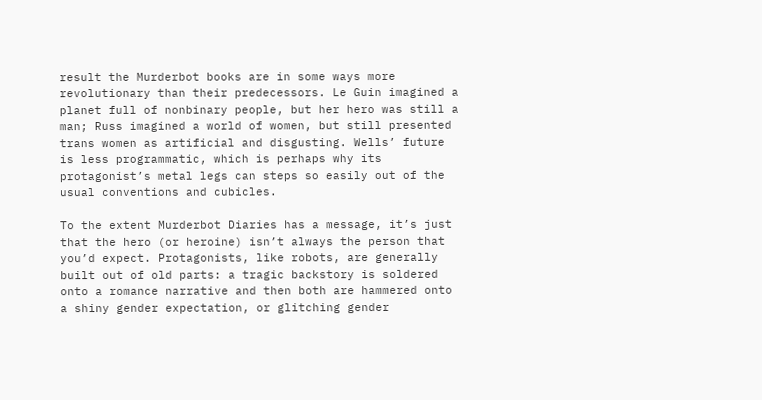result the Murderbot books are in some ways more revolutionary than their predecessors. Le Guin imagined a planet full of nonbinary people, but her hero was still a man; Russ imagined a world of women, but still presented trans women as artificial and disgusting. Wells’ future is less programmatic, which is perhaps why its protagonist’s metal legs can steps so easily out of the usual conventions and cubicles.

To the extent Murderbot Diaries has a message, it’s just that the hero (or heroine) isn’t always the person that you’d expect. Protagonists, like robots, are generally built out of old parts: a tragic backstory is soldered onto a romance narrative and then both are hammered onto a shiny gender expectation, or glitching gender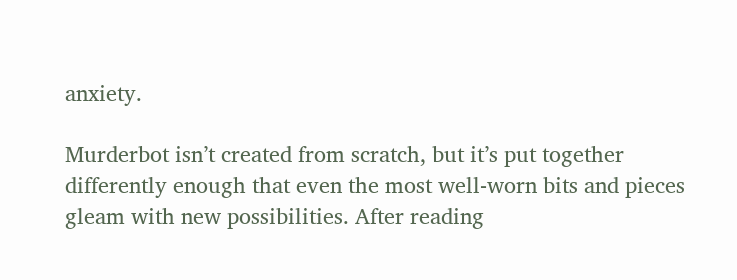anxiety.

Murderbot isn’t created from scratch, but it’s put together differently enough that even the most well-worn bits and pieces gleam with new possibilities. After reading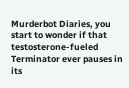Murderbot Diaries, you start to wonder if that testosterone-fueled Terminator ever pauses in its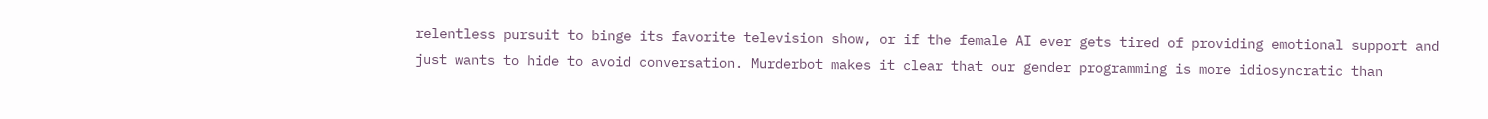relentless pursuit to binge its favorite television show, or if the female AI ever gets tired of providing emotional support and just wants to hide to avoid conversation. Murderbot makes it clear that our gender programming is more idiosyncratic than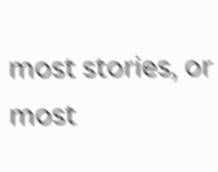most stories, or most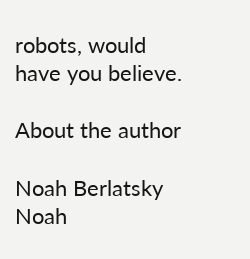robots, would have you believe.

About the author

Noah Berlatsky
Noah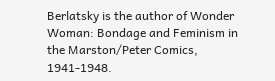Berlatsky is the author of Wonder Woman: Bondage and Feminism in the Marston/Peter Comics, 1941-1948.